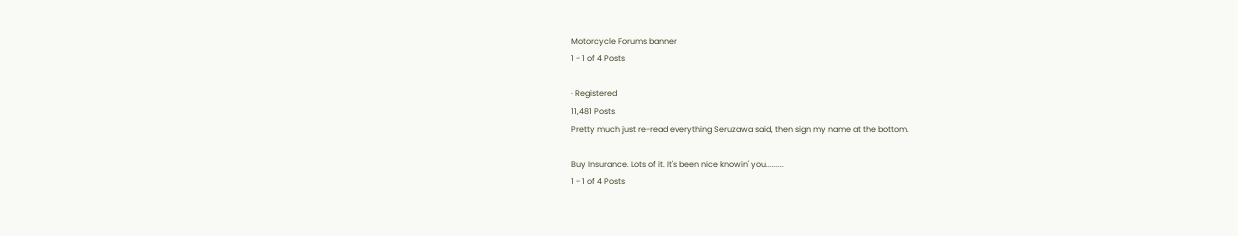Motorcycle Forums banner
1 - 1 of 4 Posts

· Registered
11,481 Posts
Pretty much just re-read everything Seruzawa said, then sign my name at the bottom.

Buy Insurance. Lots of it. It's been nice knowin' you.........
1 - 1 of 4 Posts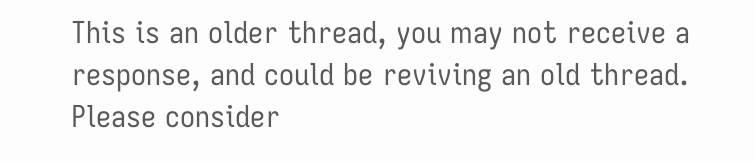This is an older thread, you may not receive a response, and could be reviving an old thread. Please consider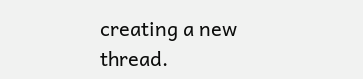creating a new thread.